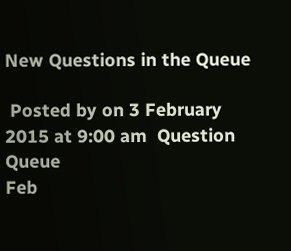New Questions in the Queue

 Posted by on 3 February 2015 at 9:00 am  Question Queue
Feb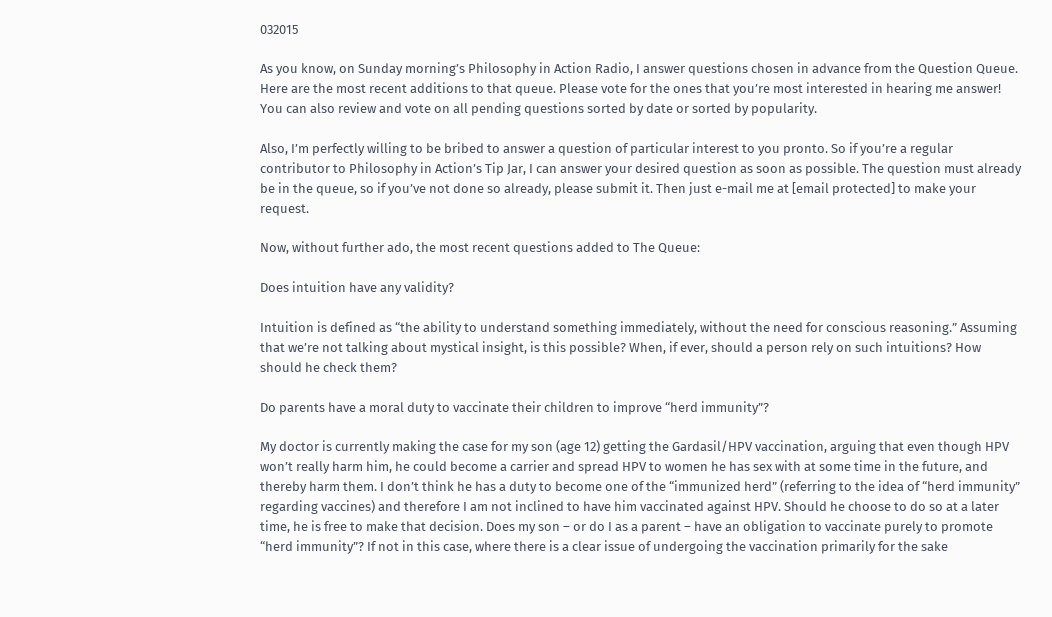032015

As you know, on Sunday morning’s Philosophy in Action Radio, I answer questions chosen in advance from the Question Queue. Here are the most recent additions to that queue. Please vote for the ones that you’re most interested in hearing me answer! You can also review and vote on all pending questions sorted by date or sorted by popularity.

Also, I’m perfectly willing to be bribed to answer a question of particular interest to you pronto. So if you’re a regular contributor to Philosophy in Action’s Tip Jar, I can answer your desired question as soon as possible. The question must already be in the queue, so if you’ve not done so already, please submit it. Then just e-mail me at [email protected] to make your request.

Now, without further ado, the most recent questions added to The Queue:

Does intuition have any validity?

Intuition is defined as “the ability to understand something immediately, without the need for conscious reasoning.” Assuming that we’re not talking about mystical insight, is this possible? When, if ever, should a person rely on such intuitions? How should he check them?

Do parents have a moral duty to vaccinate their children to improve “herd immunity”?

My doctor is currently making the case for my son (age 12) getting the Gardasil/HPV vaccination, arguing that even though HPV won’t really harm him, he could become a carrier and spread HPV to women he has sex with at some time in the future, and thereby harm them. I don’t think he has a duty to become one of the “immunized herd” (referring to the idea of “herd immunity” regarding vaccines) and therefore I am not inclined to have him vaccinated against HPV. Should he choose to do so at a later time, he is free to make that decision. Does my son – or do I as a parent – have an obligation to vaccinate purely to promote “herd immunity”? If not in this case, where there is a clear issue of undergoing the vaccination primarily for the sake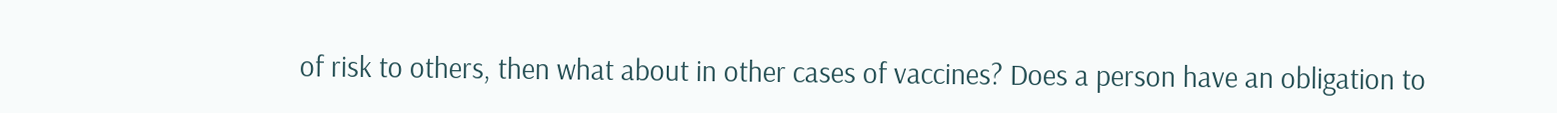of risk to others, then what about in other cases of vaccines? Does a person have an obligation to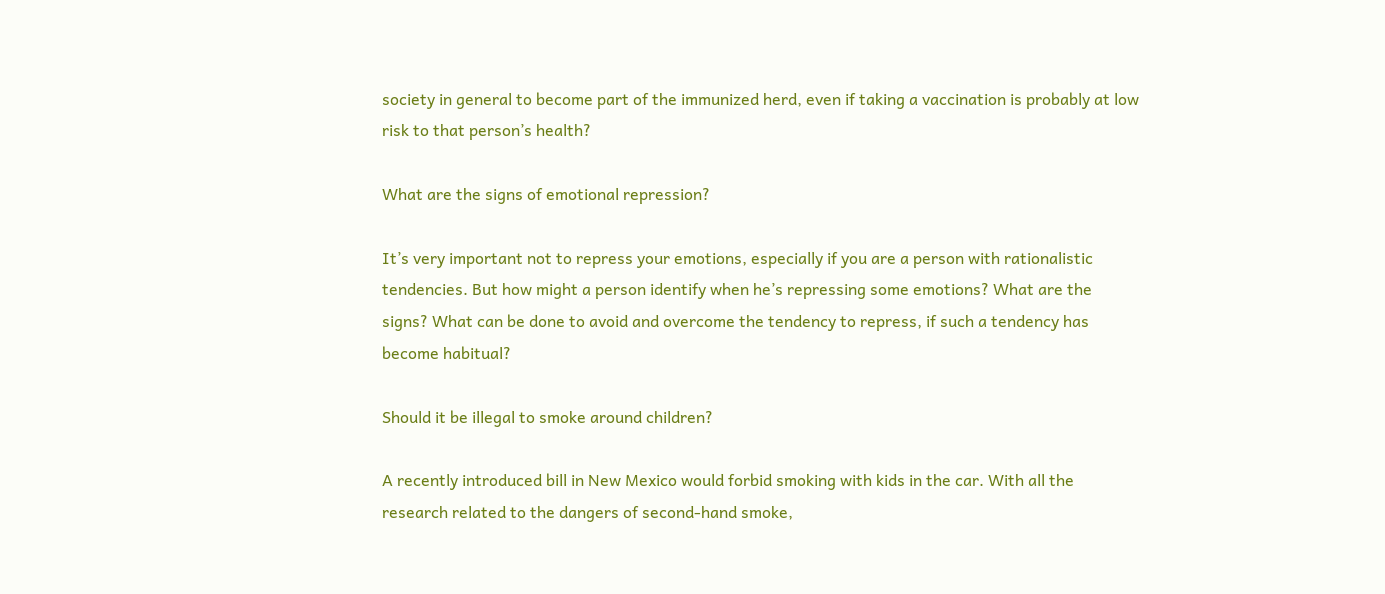society in general to become part of the immunized herd, even if taking a vaccination is probably at low risk to that person’s health?

What are the signs of emotional repression?

It’s very important not to repress your emotions, especially if you are a person with rationalistic tendencies. But how might a person identify when he’s repressing some emotions? What are the signs? What can be done to avoid and overcome the tendency to repress, if such a tendency has become habitual?

Should it be illegal to smoke around children?

A recently introduced bill in New Mexico would forbid smoking with kids in the car. With all the research related to the dangers of second-hand smoke,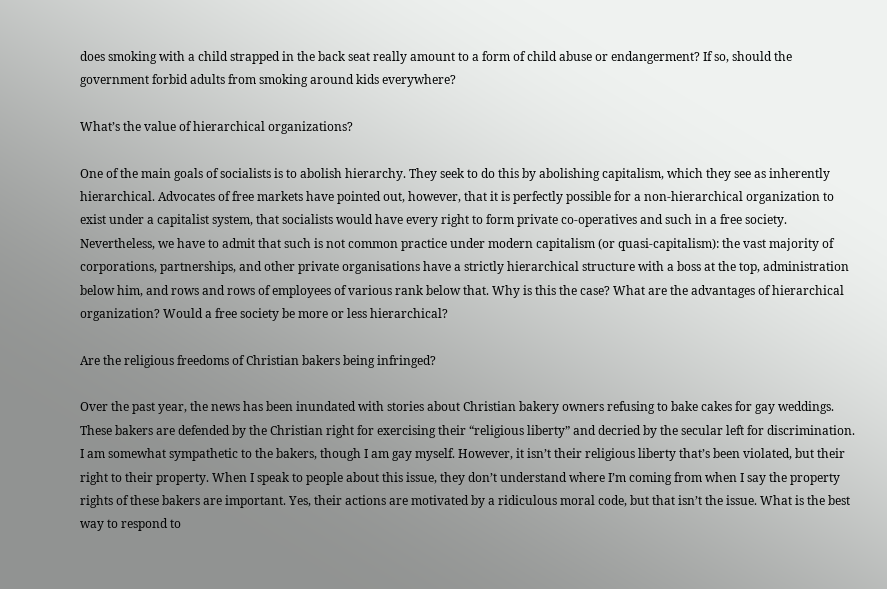does smoking with a child strapped in the back seat really amount to a form of child abuse or endangerment? If so, should the government forbid adults from smoking around kids everywhere?

What’s the value of hierarchical organizations?

One of the main goals of socialists is to abolish hierarchy. They seek to do this by abolishing capitalism, which they see as inherently hierarchical. Advocates of free markets have pointed out, however, that it is perfectly possible for a non-hierarchical organization to exist under a capitalist system, that socialists would have every right to form private co-operatives and such in a free society. Nevertheless, we have to admit that such is not common practice under modern capitalism (or quasi-capitalism): the vast majority of corporations, partnerships, and other private organisations have a strictly hierarchical structure with a boss at the top, administration below him, and rows and rows of employees of various rank below that. Why is this the case? What are the advantages of hierarchical organization? Would a free society be more or less hierarchical?

Are the religious freedoms of Christian bakers being infringed?

Over the past year, the news has been inundated with stories about Christian bakery owners refusing to bake cakes for gay weddings. These bakers are defended by the Christian right for exercising their “religious liberty” and decried by the secular left for discrimination. I am somewhat sympathetic to the bakers, though I am gay myself. However, it isn’t their religious liberty that’s been violated, but their right to their property. When I speak to people about this issue, they don’t understand where I’m coming from when I say the property rights of these bakers are important. Yes, their actions are motivated by a ridiculous moral code, but that isn’t the issue. What is the best way to respond to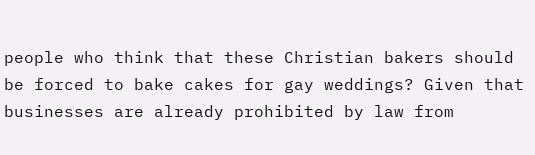people who think that these Christian bakers should be forced to bake cakes for gay weddings? Given that businesses are already prohibited by law from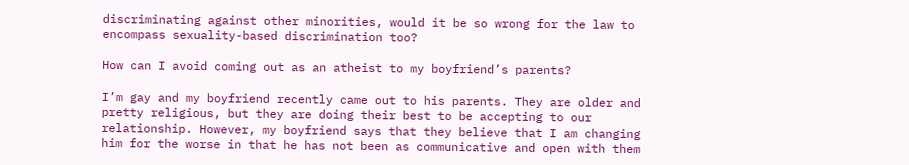discriminating against other minorities, would it be so wrong for the law to encompass sexuality-based discrimination too?

How can I avoid coming out as an atheist to my boyfriend’s parents?

I’m gay and my boyfriend recently came out to his parents. They are older and pretty religious, but they are doing their best to be accepting to our relationship. However, my boyfriend says that they believe that I am changing him for the worse in that he has not been as communicative and open with them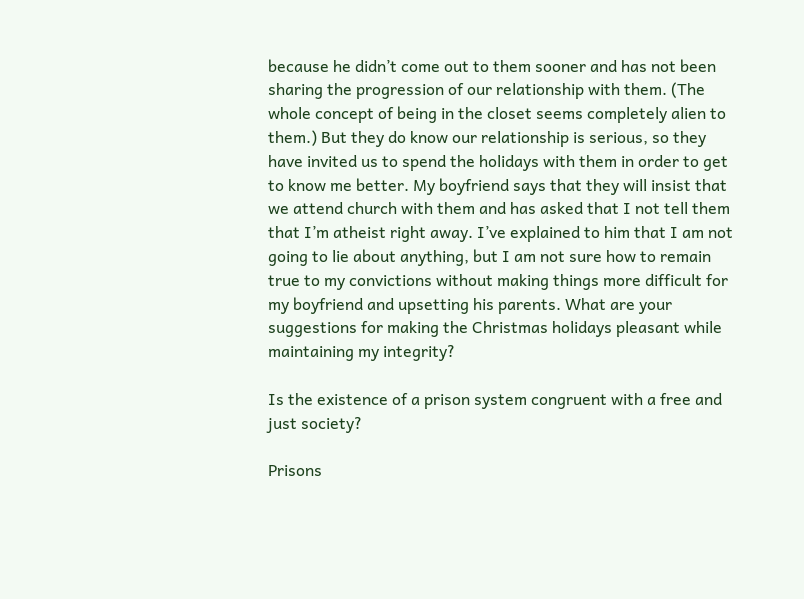because he didn’t come out to them sooner and has not been sharing the progression of our relationship with them. (The whole concept of being in the closet seems completely alien to them.) But they do know our relationship is serious, so they have invited us to spend the holidays with them in order to get to know me better. My boyfriend says that they will insist that we attend church with them and has asked that I not tell them that I’m atheist right away. I’ve explained to him that I am not going to lie about anything, but I am not sure how to remain true to my convictions without making things more difficult for my boyfriend and upsetting his parents. What are your suggestions for making the Christmas holidays pleasant while maintaining my integrity?

Is the existence of a prison system congruent with a free and just society?

Prisons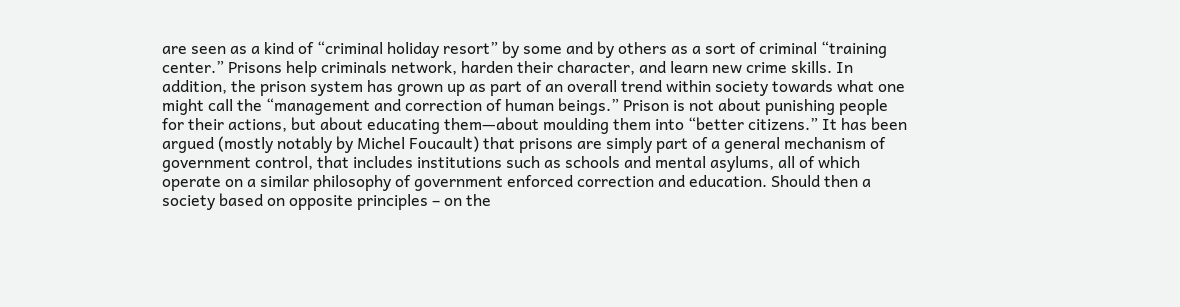are seen as a kind of “criminal holiday resort” by some and by others as a sort of criminal “training center.” Prisons help criminals network, harden their character, and learn new crime skills. In addition, the prison system has grown up as part of an overall trend within society towards what one might call the “management and correction of human beings.” Prison is not about punishing people for their actions, but about educating them—about moulding them into “better citizens.” It has been argued (mostly notably by Michel Foucault) that prisons are simply part of a general mechanism of government control, that includes institutions such as schools and mental asylums, all of which operate on a similar philosophy of government enforced correction and education. Should then a society based on opposite principles – on the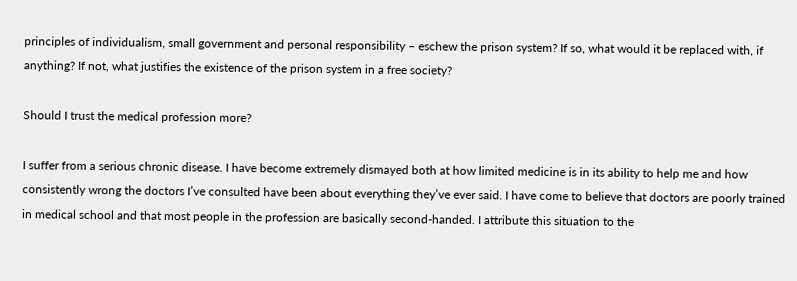principles of individualism, small government and personal responsibility – eschew the prison system? If so, what would it be replaced with, if anything? If not, what justifies the existence of the prison system in a free society?

Should I trust the medical profession more?

I suffer from a serious chronic disease. I have become extremely dismayed both at how limited medicine is in its ability to help me and how consistently wrong the doctors I’ve consulted have been about everything they’ve ever said. I have come to believe that doctors are poorly trained in medical school and that most people in the profession are basically second-handed. I attribute this situation to the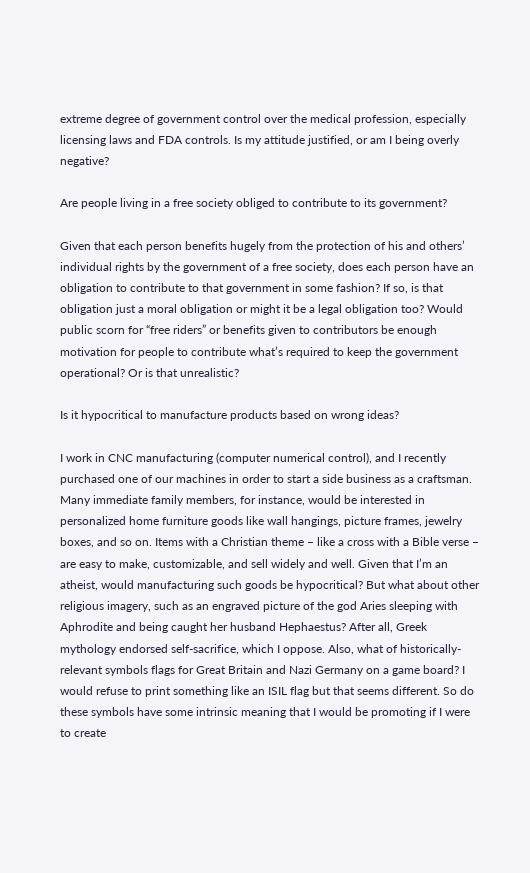extreme degree of government control over the medical profession, especially licensing laws and FDA controls. Is my attitude justified, or am I being overly negative?

Are people living in a free society obliged to contribute to its government?

Given that each person benefits hugely from the protection of his and others’ individual rights by the government of a free society, does each person have an obligation to contribute to that government in some fashion? If so, is that obligation just a moral obligation or might it be a legal obligation too? Would public scorn for “free riders” or benefits given to contributors be enough motivation for people to contribute what’s required to keep the government operational? Or is that unrealistic?

Is it hypocritical to manufacture products based on wrong ideas?

I work in CNC manufacturing (computer numerical control), and I recently purchased one of our machines in order to start a side business as a craftsman. Many immediate family members, for instance, would be interested in personalized home furniture goods like wall hangings, picture frames, jewelry boxes, and so on. Items with a Christian theme – like a cross with a Bible verse – are easy to make, customizable, and sell widely and well. Given that I’m an atheist, would manufacturing such goods be hypocritical? But what about other religious imagery, such as an engraved picture of the god Aries sleeping with Aphrodite and being caught her husband Hephaestus? After all, Greek mythology endorsed self-sacrifice, which I oppose. Also, what of historically-relevant symbols flags for Great Britain and Nazi Germany on a game board? I would refuse to print something like an ISIL flag but that seems different. So do these symbols have some intrinsic meaning that I would be promoting if I were to create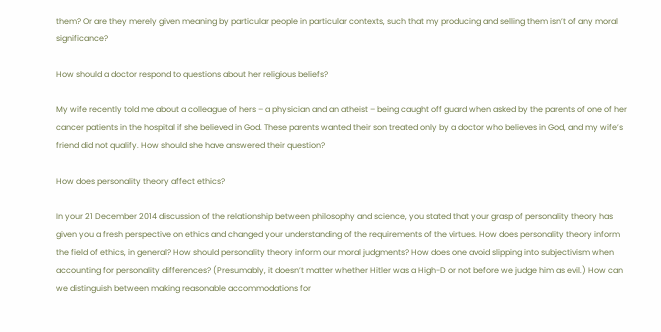them? Or are they merely given meaning by particular people in particular contexts, such that my producing and selling them isn’t of any moral significance?

How should a doctor respond to questions about her religious beliefs?

My wife recently told me about a colleague of hers – a physician and an atheist – being caught off guard when asked by the parents of one of her cancer patients in the hospital if she believed in God. These parents wanted their son treated only by a doctor who believes in God, and my wife’s friend did not qualify. How should she have answered their question?

How does personality theory affect ethics?

In your 21 December 2014 discussion of the relationship between philosophy and science, you stated that your grasp of personality theory has given you a fresh perspective on ethics and changed your understanding of the requirements of the virtues. How does personality theory inform the field of ethics, in general? How should personality theory inform our moral judgments? How does one avoid slipping into subjectivism when accounting for personality differences? (Presumably, it doesn’t matter whether Hitler was a High-D or not before we judge him as evil.) How can we distinguish between making reasonable accommodations for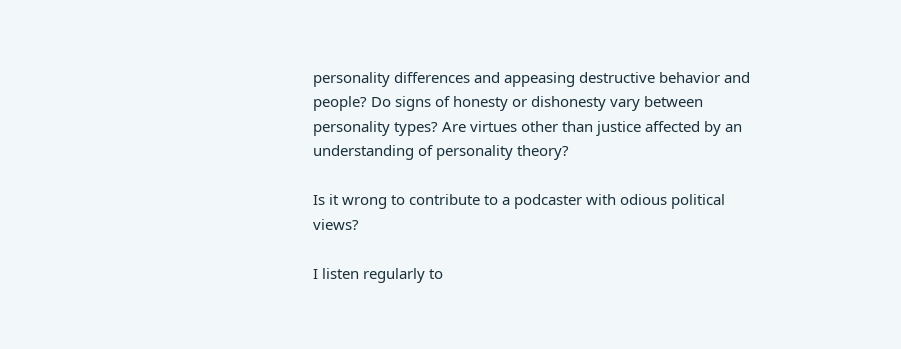personality differences and appeasing destructive behavior and people? Do signs of honesty or dishonesty vary between personality types? Are virtues other than justice affected by an understanding of personality theory?

Is it wrong to contribute to a podcaster with odious political views?

I listen regularly to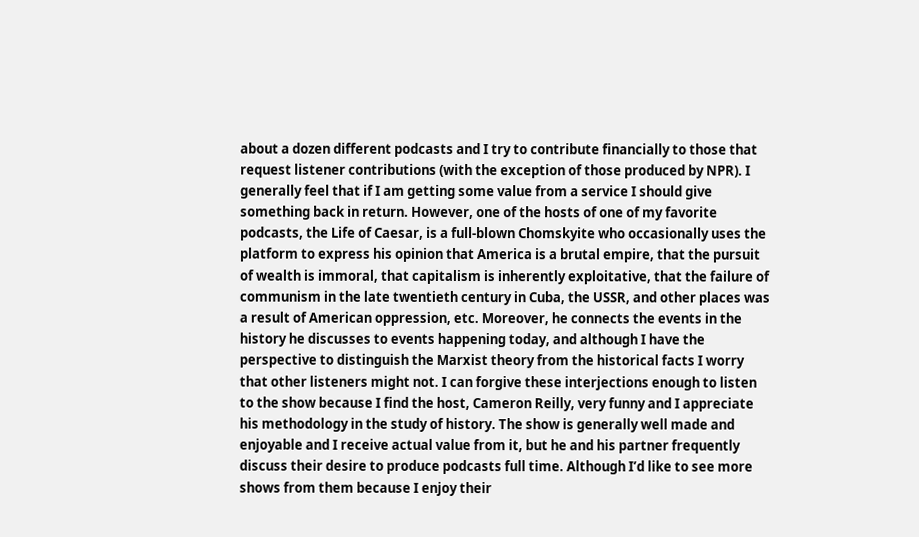about a dozen different podcasts and I try to contribute financially to those that request listener contributions (with the exception of those produced by NPR). I generally feel that if I am getting some value from a service I should give something back in return. However, one of the hosts of one of my favorite podcasts, the Life of Caesar, is a full-blown Chomskyite who occasionally uses the platform to express his opinion that America is a brutal empire, that the pursuit of wealth is immoral, that capitalism is inherently exploitative, that the failure of communism in the late twentieth century in Cuba, the USSR, and other places was a result of American oppression, etc. Moreover, he connects the events in the history he discusses to events happening today, and although I have the perspective to distinguish the Marxist theory from the historical facts I worry that other listeners might not. I can forgive these interjections enough to listen to the show because I find the host, Cameron Reilly, very funny and I appreciate his methodology in the study of history. The show is generally well made and enjoyable and I receive actual value from it, but he and his partner frequently discuss their desire to produce podcasts full time. Although I’d like to see more shows from them because I enjoy their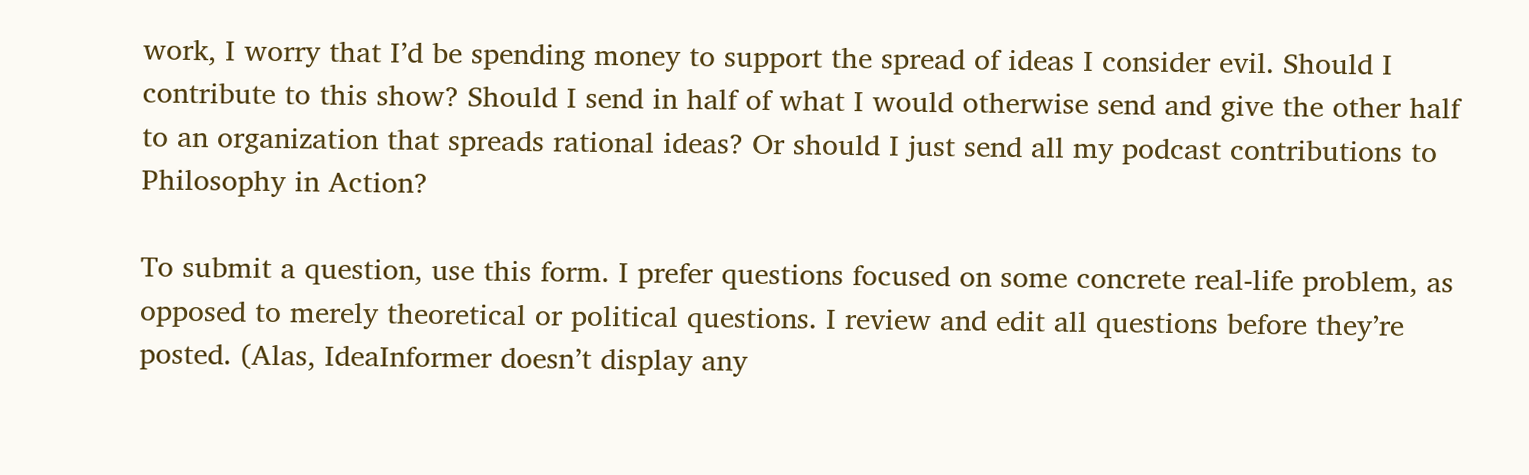work, I worry that I’d be spending money to support the spread of ideas I consider evil. Should I contribute to this show? Should I send in half of what I would otherwise send and give the other half to an organization that spreads rational ideas? Or should I just send all my podcast contributions to Philosophy in Action?

To submit a question, use this form. I prefer questions focused on some concrete real-life problem, as opposed to merely theoretical or political questions. I review and edit all questions before they’re posted. (Alas, IdeaInformer doesn’t display any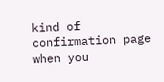kind of confirmation page when you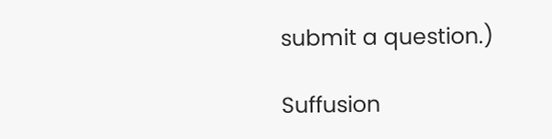submit a question.)

Suffusion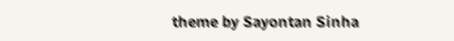theme by Sayontan Sinha